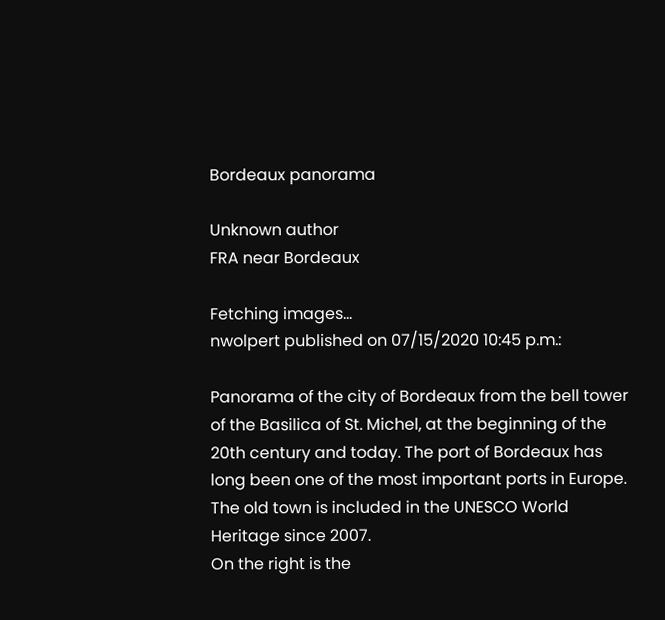Bordeaux panorama

Unknown author
FRA near Bordeaux

Fetching images...
nwolpert published on 07/15/2020 10:45 p.m.:

Panorama of the city of Bordeaux from the bell tower of the Basilica of St. Michel, at the beginning of the 20th century and today. The port of Bordeaux has long been one of the most important ports in Europe. The old town is included in the UNESCO World Heritage since 2007.
On the right is the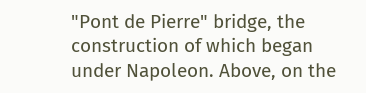"Pont de Pierre" bridge, the construction of which began under Napoleon. Above, on the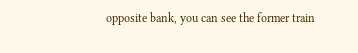opposite bank, you can see the former train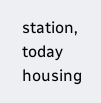station, today housing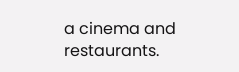a cinema and restaurants.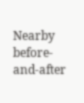Nearby before-and-after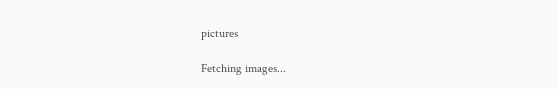pictures

Fetching images...